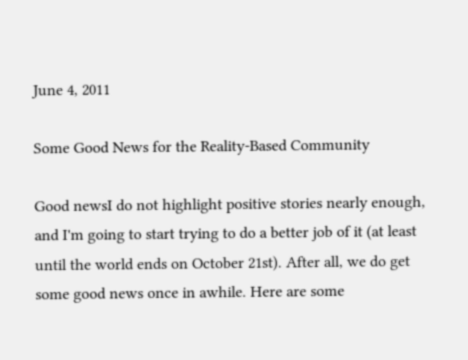June 4, 2011

Some Good News for the Reality-Based Community

Good newsI do not highlight positive stories nearly enough, and I'm going to start trying to do a better job of it (at least until the world ends on October 21st). After all, we do get some good news once in awhile. Here are some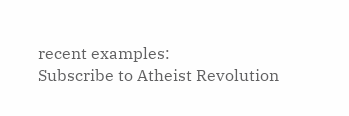recent examples:
Subscribe to Atheist Revolution